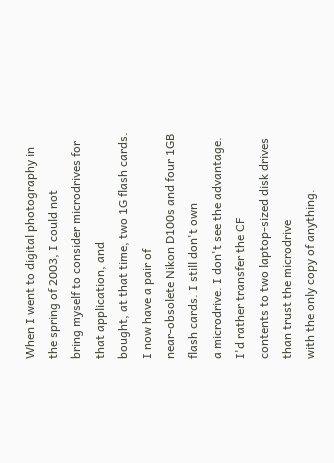When I went to digital photography in the spring of 2003, I could not
bring myself to consider microdrives for that application, and
bought, at that time, two 1G flash cards. I now have a pair of
near-obsolete Nikon D100s and four 1GB flash cards. I still don't own
a microdrive. I don't see the advantage. I'd rather transfer the CF
contents to two laptop-sized disk drives than trust the microdrive
with the only copy of anything.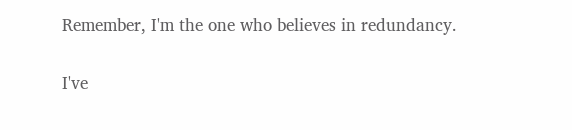Remember, I'm the one who believes in redundancy.

I've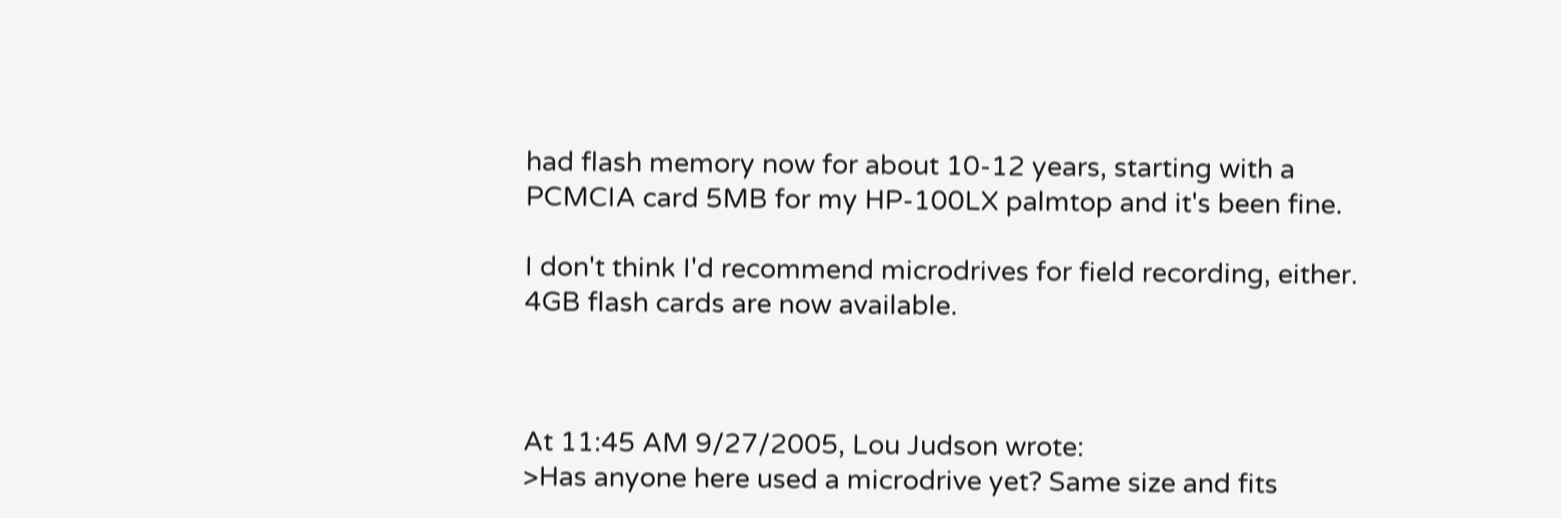had flash memory now for about 10-12 years, starting with a
PCMCIA card 5MB for my HP-100LX palmtop and it's been fine.

I don't think I'd recommend microdrives for field recording, either.
4GB flash cards are now available.



At 11:45 AM 9/27/2005, Lou Judson wrote:
>Has anyone here used a microdrive yet? Same size and fits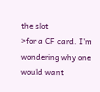the slot
>for a CF card. I'm wondering why one would want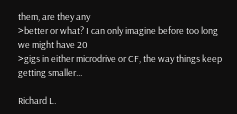them, are they any
>better or what? I can only imagine before too long we might have 20
>gigs in either microdrive or CF, the way things keep getting smaller...

Richard L.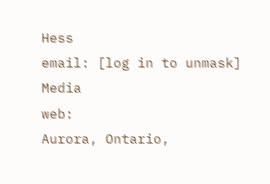Hess                           email: [log in to unmask]
Media                           web:
Aurora, Ontario,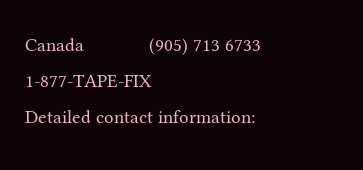Canada             (905) 713 6733     1-877-TAPE-FIX
Detailed contact information: